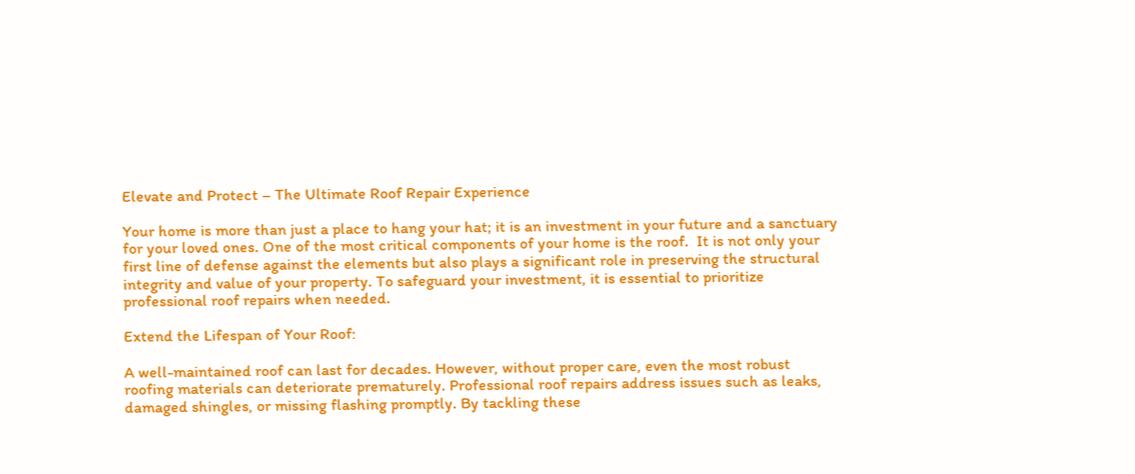Elevate and Protect – The Ultimate Roof Repair Experience

Your home is more than just a place to hang your hat; it is an investment in your future and a sanctuary for your loved ones. One of the most critical components of your home is the roof.  It is not only your first line of defense against the elements but also plays a significant role in preserving the structural integrity and value of your property. To safeguard your investment, it is essential to prioritize professional roof repairs when needed.

Extend the Lifespan of Your Roof:

A well-maintained roof can last for decades. However, without proper care, even the most robust roofing materials can deteriorate prematurely. Professional roof repairs address issues such as leaks, damaged shingles, or missing flashing promptly. By tackling these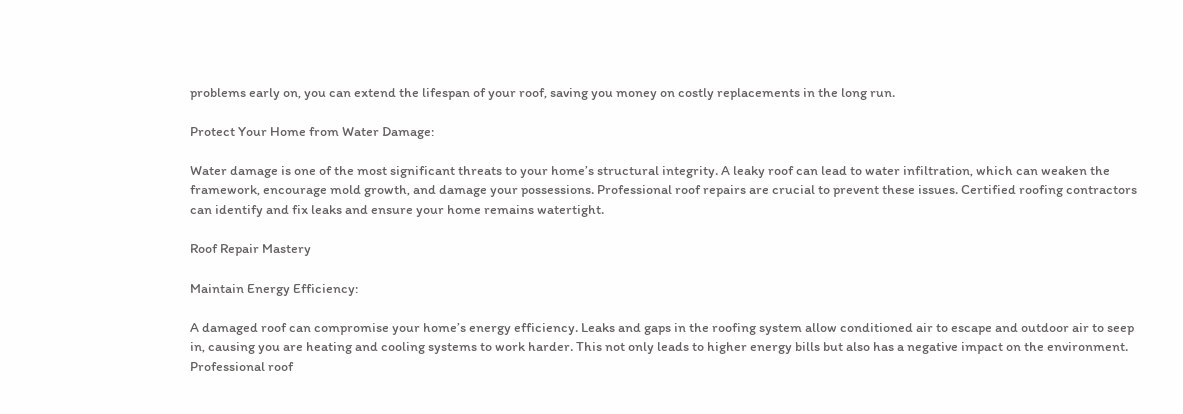problems early on, you can extend the lifespan of your roof, saving you money on costly replacements in the long run.

Protect Your Home from Water Damage:

Water damage is one of the most significant threats to your home’s structural integrity. A leaky roof can lead to water infiltration, which can weaken the framework, encourage mold growth, and damage your possessions. Professional roof repairs are crucial to prevent these issues. Certified roofing contractors can identify and fix leaks and ensure your home remains watertight.

Roof Repair Mastery

Maintain Energy Efficiency:

A damaged roof can compromise your home’s energy efficiency. Leaks and gaps in the roofing system allow conditioned air to escape and outdoor air to seep in, causing you are heating and cooling systems to work harder. This not only leads to higher energy bills but also has a negative impact on the environment. Professional roof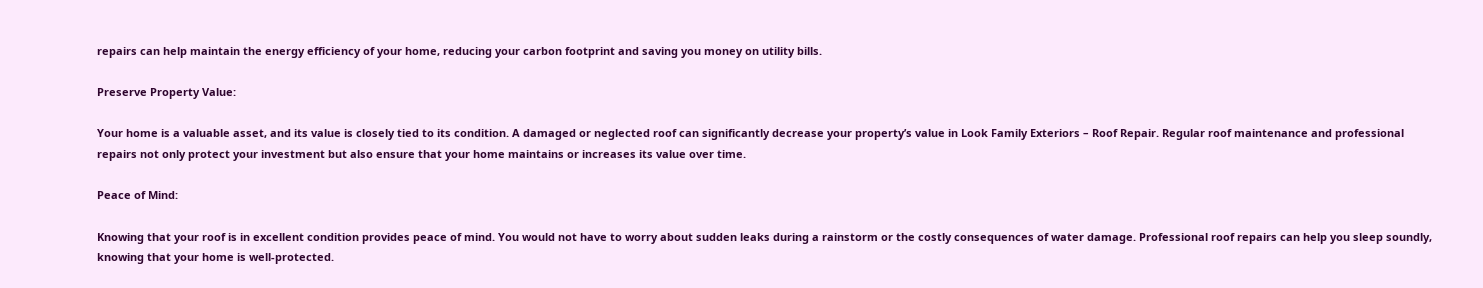repairs can help maintain the energy efficiency of your home, reducing your carbon footprint and saving you money on utility bills.

Preserve Property Value:

Your home is a valuable asset, and its value is closely tied to its condition. A damaged or neglected roof can significantly decrease your property’s value in Look Family Exteriors – Roof Repair. Regular roof maintenance and professional repairs not only protect your investment but also ensure that your home maintains or increases its value over time.

Peace of Mind:

Knowing that your roof is in excellent condition provides peace of mind. You would not have to worry about sudden leaks during a rainstorm or the costly consequences of water damage. Professional roof repairs can help you sleep soundly, knowing that your home is well-protected.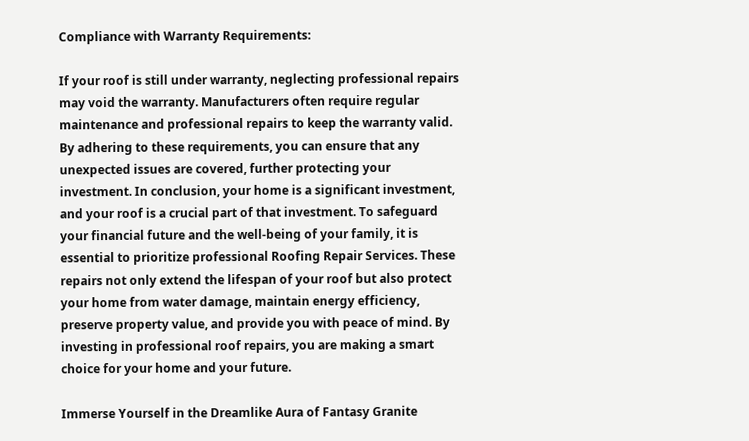Compliance with Warranty Requirements:

If your roof is still under warranty, neglecting professional repairs may void the warranty. Manufacturers often require regular maintenance and professional repairs to keep the warranty valid. By adhering to these requirements, you can ensure that any unexpected issues are covered, further protecting your investment. In conclusion, your home is a significant investment, and your roof is a crucial part of that investment. To safeguard your financial future and the well-being of your family, it is essential to prioritize professional Roofing Repair Services. These repairs not only extend the lifespan of your roof but also protect your home from water damage, maintain energy efficiency, preserve property value, and provide you with peace of mind. By investing in professional roof repairs, you are making a smart choice for your home and your future.

Immerse Yourself in the Dreamlike Aura of Fantasy Granite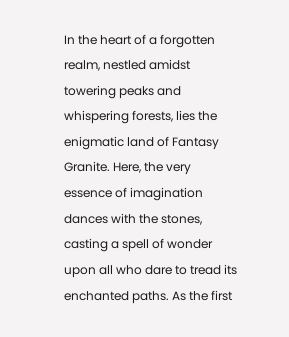In the heart of a forgotten realm, nestled amidst towering peaks and whispering forests, lies the enigmatic land of Fantasy Granite. Here, the very essence of imagination dances with the stones, casting a spell of wonder upon all who dare to tread its enchanted paths. As the first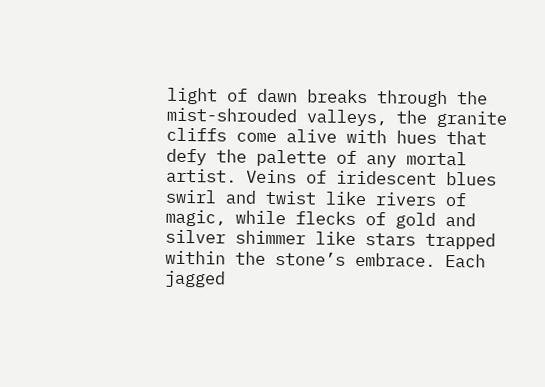light of dawn breaks through the mist-shrouded valleys, the granite cliffs come alive with hues that defy the palette of any mortal artist. Veins of iridescent blues swirl and twist like rivers of magic, while flecks of gold and silver shimmer like stars trapped within the stone’s embrace. Each jagged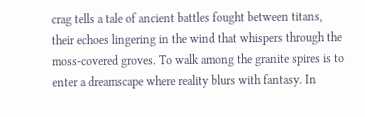crag tells a tale of ancient battles fought between titans, their echoes lingering in the wind that whispers through the moss-covered groves. To walk among the granite spires is to enter a dreamscape where reality blurs with fantasy. In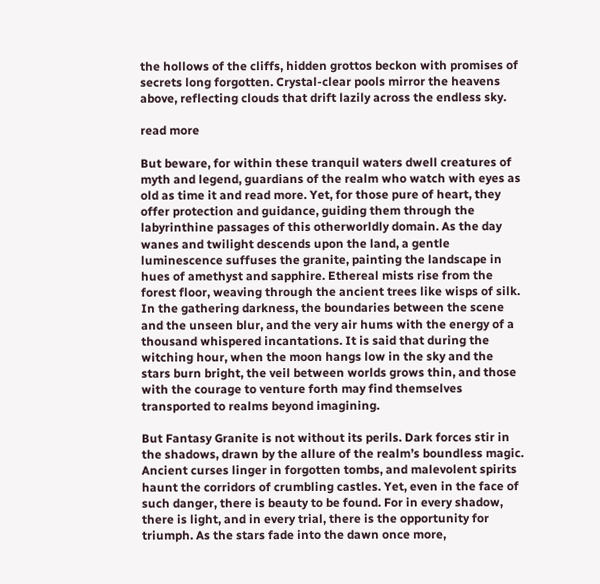the hollows of the cliffs, hidden grottos beckon with promises of secrets long forgotten. Crystal-clear pools mirror the heavens above, reflecting clouds that drift lazily across the endless sky.

read more

But beware, for within these tranquil waters dwell creatures of myth and legend, guardians of the realm who watch with eyes as old as time it and read more. Yet, for those pure of heart, they offer protection and guidance, guiding them through the labyrinthine passages of this otherworldly domain. As the day wanes and twilight descends upon the land, a gentle luminescence suffuses the granite, painting the landscape in hues of amethyst and sapphire. Ethereal mists rise from the forest floor, weaving through the ancient trees like wisps of silk. In the gathering darkness, the boundaries between the scene and the unseen blur, and the very air hums with the energy of a thousand whispered incantations. It is said that during the witching hour, when the moon hangs low in the sky and the stars burn bright, the veil between worlds grows thin, and those with the courage to venture forth may find themselves transported to realms beyond imagining.

But Fantasy Granite is not without its perils. Dark forces stir in the shadows, drawn by the allure of the realm’s boundless magic. Ancient curses linger in forgotten tombs, and malevolent spirits haunt the corridors of crumbling castles. Yet, even in the face of such danger, there is beauty to be found. For in every shadow, there is light, and in every trial, there is the opportunity for triumph. As the stars fade into the dawn once more,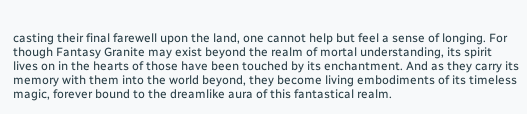casting their final farewell upon the land, one cannot help but feel a sense of longing. For though Fantasy Granite may exist beyond the realm of mortal understanding, its spirit lives on in the hearts of those have been touched by its enchantment. And as they carry its memory with them into the world beyond, they become living embodiments of its timeless magic, forever bound to the dreamlike aura of this fantastical realm.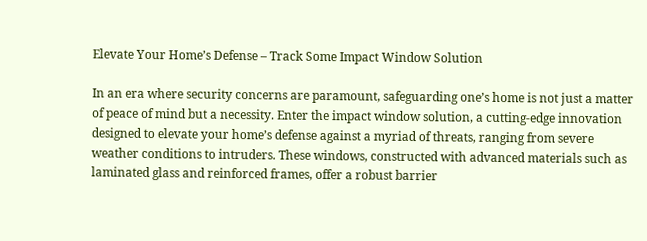Elevate Your Home’s Defense – Track Some Impact Window Solution

In an era where security concerns are paramount, safeguarding one’s home is not just a matter of peace of mind but a necessity. Enter the impact window solution, a cutting-edge innovation designed to elevate your home’s defense against a myriad of threats, ranging from severe weather conditions to intruders. These windows, constructed with advanced materials such as laminated glass and reinforced frames, offer a robust barrier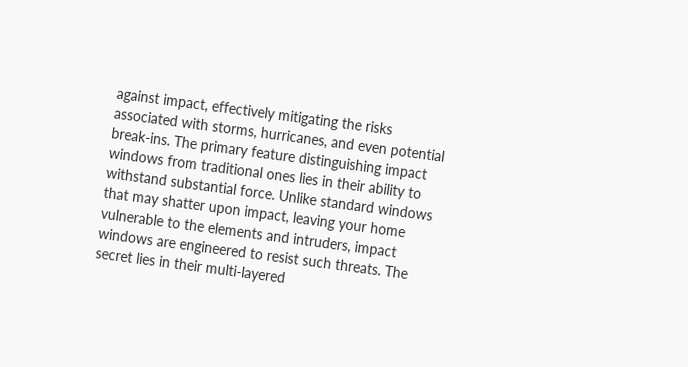against impact, effectively mitigating the risks associated with storms, hurricanes, and even potential break-ins. The primary feature distinguishing impact windows from traditional ones lies in their ability to withstand substantial force. Unlike standard windows that may shatter upon impact, leaving your home vulnerable to the elements and intruders, impact windows are engineered to resist such threats. The secret lies in their multi-layered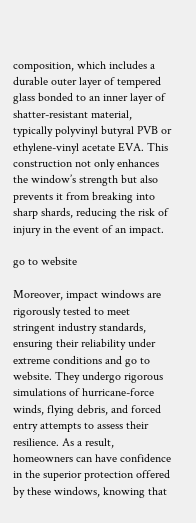composition, which includes a durable outer layer of tempered glass bonded to an inner layer of shatter-resistant material, typically polyvinyl butyral PVB or ethylene-vinyl acetate EVA. This construction not only enhances the window’s strength but also prevents it from breaking into sharp shards, reducing the risk of injury in the event of an impact.

go to website

Moreover, impact windows are rigorously tested to meet stringent industry standards, ensuring their reliability under extreme conditions and go to website. They undergo rigorous simulations of hurricane-force winds, flying debris, and forced entry attempts to assess their resilience. As a result, homeowners can have confidence in the superior protection offered by these windows, knowing that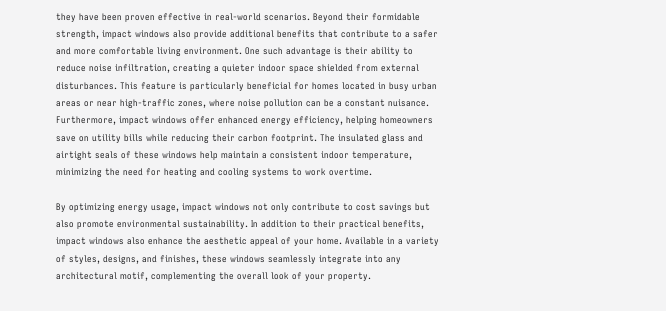they have been proven effective in real-world scenarios. Beyond their formidable strength, impact windows also provide additional benefits that contribute to a safer and more comfortable living environment. One such advantage is their ability to reduce noise infiltration, creating a quieter indoor space shielded from external disturbances. This feature is particularly beneficial for homes located in busy urban areas or near high-traffic zones, where noise pollution can be a constant nuisance. Furthermore, impact windows offer enhanced energy efficiency, helping homeowners save on utility bills while reducing their carbon footprint. The insulated glass and airtight seals of these windows help maintain a consistent indoor temperature, minimizing the need for heating and cooling systems to work overtime.

By optimizing energy usage, impact windows not only contribute to cost savings but also promote environmental sustainability. In addition to their practical benefits, impact windows also enhance the aesthetic appeal of your home. Available in a variety of styles, designs, and finishes, these windows seamlessly integrate into any architectural motif, complementing the overall look of your property.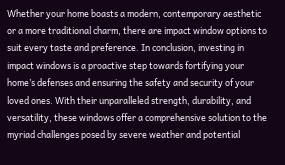Whether your home boasts a modern, contemporary aesthetic or a more traditional charm, there are impact window options to suit every taste and preference. In conclusion, investing in impact windows is a proactive step towards fortifying your home’s defenses and ensuring the safety and security of your loved ones. With their unparalleled strength, durability, and versatility, these windows offer a comprehensive solution to the myriad challenges posed by severe weather and potential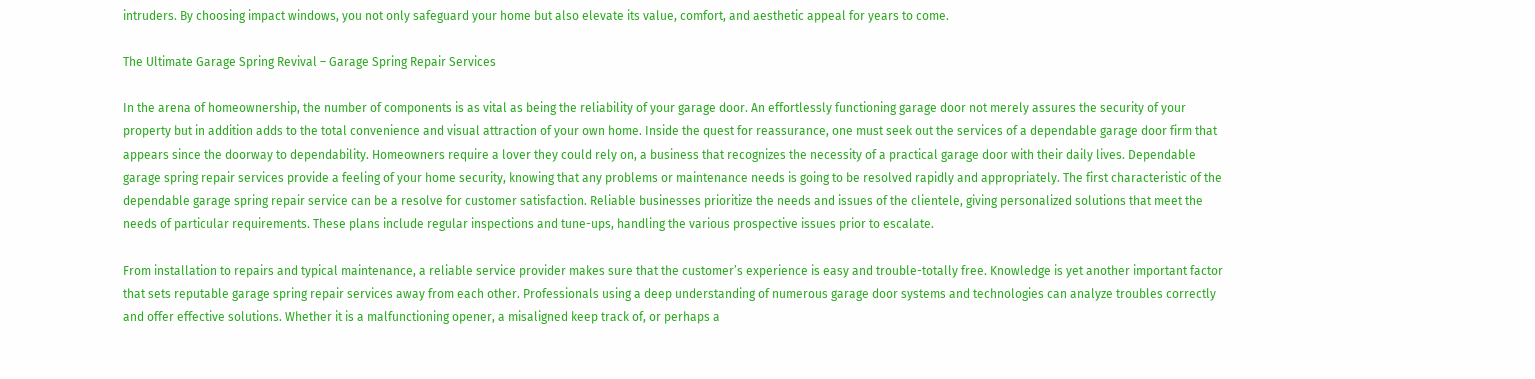intruders. By choosing impact windows, you not only safeguard your home but also elevate its value, comfort, and aesthetic appeal for years to come.

The Ultimate Garage Spring Revival – Garage Spring Repair Services

In the arena of homeownership, the number of components is as vital as being the reliability of your garage door. An effortlessly functioning garage door not merely assures the security of your property but in addition adds to the total convenience and visual attraction of your own home. Inside the quest for reassurance, one must seek out the services of a dependable garage door firm that appears since the doorway to dependability. Homeowners require a lover they could rely on, a business that recognizes the necessity of a practical garage door with their daily lives. Dependable garage spring repair services provide a feeling of your home security, knowing that any problems or maintenance needs is going to be resolved rapidly and appropriately. The first characteristic of the dependable garage spring repair service can be a resolve for customer satisfaction. Reliable businesses prioritize the needs and issues of the clientele, giving personalized solutions that meet the needs of particular requirements. These plans include regular inspections and tune-ups, handling the various prospective issues prior to escalate.

From installation to repairs and typical maintenance, a reliable service provider makes sure that the customer’s experience is easy and trouble-totally free. Knowledge is yet another important factor that sets reputable garage spring repair services away from each other. Professionals using a deep understanding of numerous garage door systems and technologies can analyze troubles correctly and offer effective solutions. Whether it is a malfunctioning opener, a misaligned keep track of, or perhaps a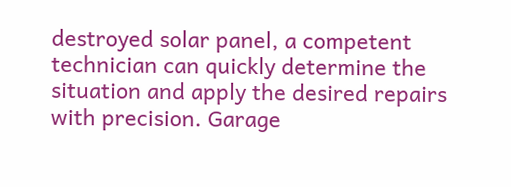destroyed solar panel, a competent technician can quickly determine the situation and apply the desired repairs with precision. Garage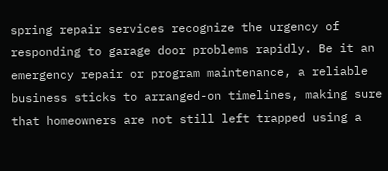spring repair services recognize the urgency of responding to garage door problems rapidly. Be it an emergency repair or program maintenance, a reliable business sticks to arranged-on timelines, making sure that homeowners are not still left trapped using a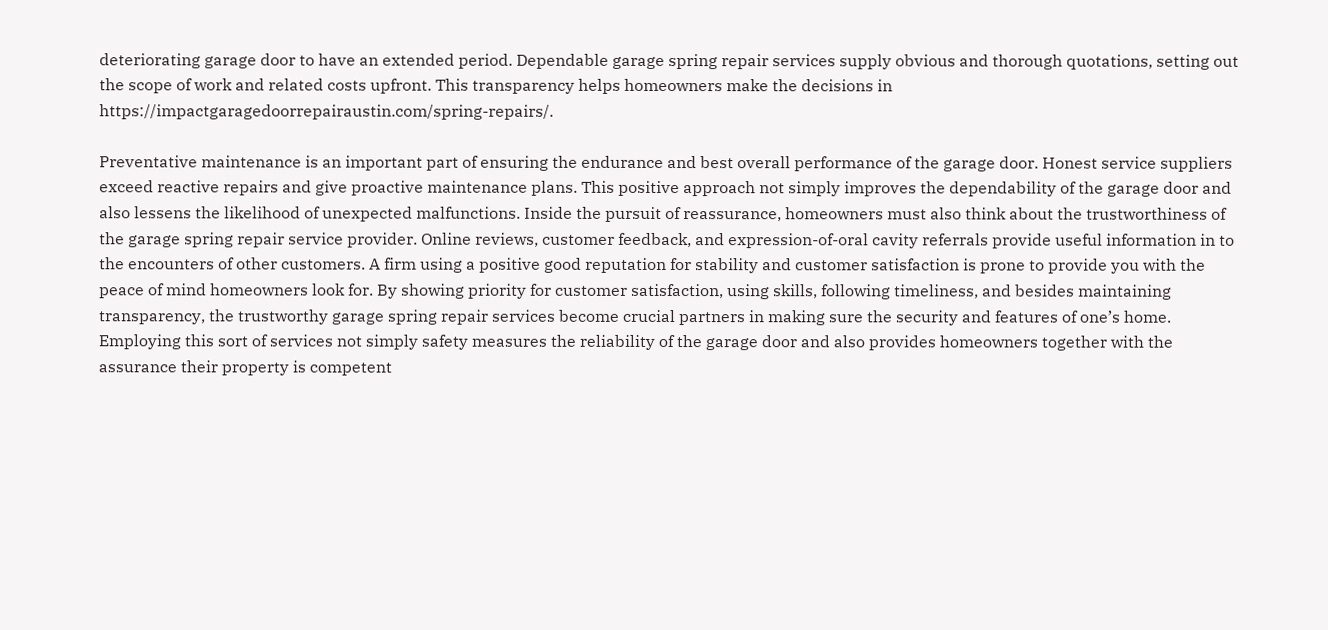deteriorating garage door to have an extended period. Dependable garage spring repair services supply obvious and thorough quotations, setting out the scope of work and related costs upfront. This transparency helps homeowners make the decisions in https://impactgaragedoorrepairaustin.com/spring-repairs/.

Preventative maintenance is an important part of ensuring the endurance and best overall performance of the garage door. Honest service suppliers exceed reactive repairs and give proactive maintenance plans. This positive approach not simply improves the dependability of the garage door and also lessens the likelihood of unexpected malfunctions. Inside the pursuit of reassurance, homeowners must also think about the trustworthiness of the garage spring repair service provider. Online reviews, customer feedback, and expression-of-oral cavity referrals provide useful information in to the encounters of other customers. A firm using a positive good reputation for stability and customer satisfaction is prone to provide you with the peace of mind homeowners look for. By showing priority for customer satisfaction, using skills, following timeliness, and besides maintaining transparency, the trustworthy garage spring repair services become crucial partners in making sure the security and features of one’s home. Employing this sort of services not simply safety measures the reliability of the garage door and also provides homeowners together with the assurance their property is competent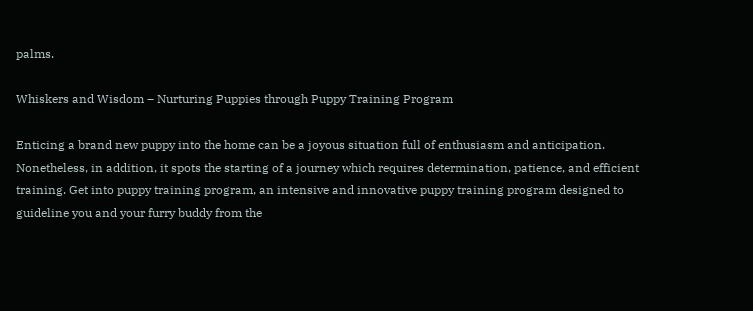palms.

Whiskers and Wisdom – Nurturing Puppies through Puppy Training Program

Enticing a brand new puppy into the home can be a joyous situation full of enthusiasm and anticipation. Nonetheless, in addition, it spots the starting of a journey which requires determination, patience, and efficient training. Get into puppy training program, an intensive and innovative puppy training program designed to guideline you and your furry buddy from the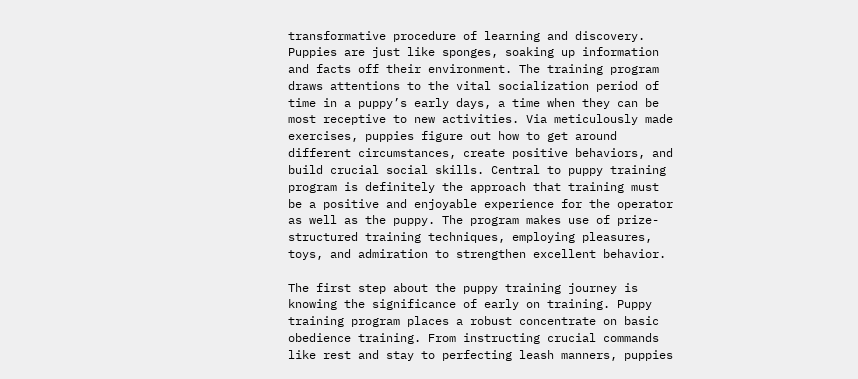transformative procedure of learning and discovery. Puppies are just like sponges, soaking up information and facts off their environment. The training program draws attentions to the vital socialization period of time in a puppy’s early days, a time when they can be most receptive to new activities. Via meticulously made exercises, puppies figure out how to get around different circumstances, create positive behaviors, and build crucial social skills. Central to puppy training program is definitely the approach that training must be a positive and enjoyable experience for the operator as well as the puppy. The program makes use of prize-structured training techniques, employing pleasures, toys, and admiration to strengthen excellent behavior.

The first step about the puppy training journey is knowing the significance of early on training. Puppy training program places a robust concentrate on basic obedience training. From instructing crucial commands like rest and stay to perfecting leash manners, puppies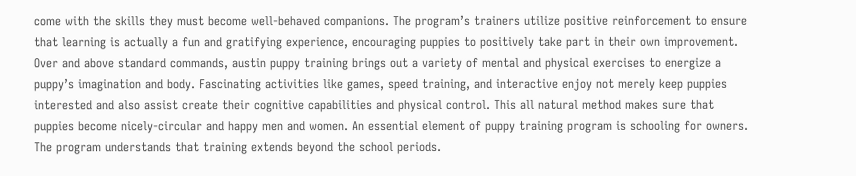come with the skills they must become well-behaved companions. The program’s trainers utilize positive reinforcement to ensure that learning is actually a fun and gratifying experience, encouraging puppies to positively take part in their own improvement. Over and above standard commands, austin puppy training brings out a variety of mental and physical exercises to energize a puppy’s imagination and body. Fascinating activities like games, speed training, and interactive enjoy not merely keep puppies interested and also assist create their cognitive capabilities and physical control. This all natural method makes sure that puppies become nicely-circular and happy men and women. An essential element of puppy training program is schooling for owners. The program understands that training extends beyond the school periods.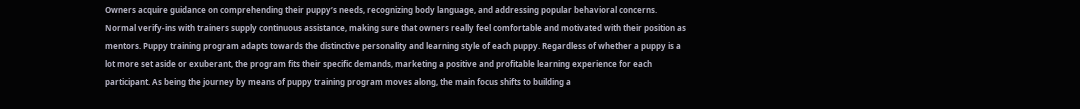Owners acquire guidance on comprehending their puppy’s needs, recognizing body language, and addressing popular behavioral concerns. Normal verify-ins with trainers supply continuous assistance, making sure that owners really feel comfortable and motivated with their position as mentors. Puppy training program adapts towards the distinctive personality and learning style of each puppy. Regardless of whether a puppy is a lot more set aside or exuberant, the program fits their specific demands, marketing a positive and profitable learning experience for each participant. As being the journey by means of puppy training program moves along, the main focus shifts to building a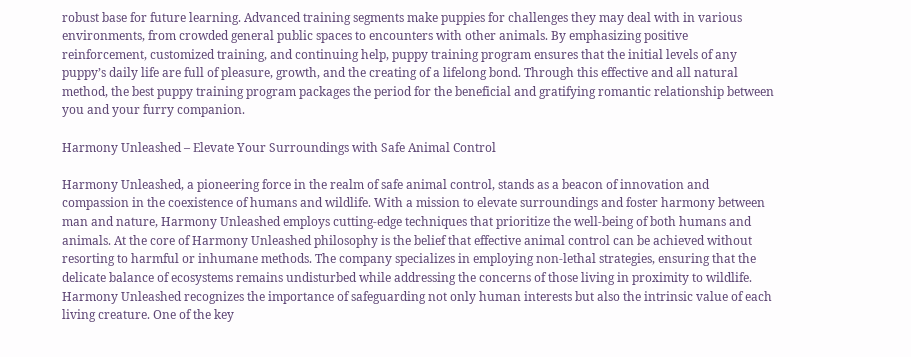robust base for future learning. Advanced training segments make puppies for challenges they may deal with in various environments, from crowded general public spaces to encounters with other animals. By emphasizing positive reinforcement, customized training, and continuing help, puppy training program ensures that the initial levels of any puppy’s daily life are full of pleasure, growth, and the creating of a lifelong bond. Through this effective and all natural method, the best puppy training program packages the period for the beneficial and gratifying romantic relationship between you and your furry companion.

Harmony Unleashed – Elevate Your Surroundings with Safe Animal Control

Harmony Unleashed, a pioneering force in the realm of safe animal control, stands as a beacon of innovation and compassion in the coexistence of humans and wildlife. With a mission to elevate surroundings and foster harmony between man and nature, Harmony Unleashed employs cutting-edge techniques that prioritize the well-being of both humans and animals. At the core of Harmony Unleashed philosophy is the belief that effective animal control can be achieved without resorting to harmful or inhumane methods. The company specializes in employing non-lethal strategies, ensuring that the delicate balance of ecosystems remains undisturbed while addressing the concerns of those living in proximity to wildlife. Harmony Unleashed recognizes the importance of safeguarding not only human interests but also the intrinsic value of each living creature. One of the key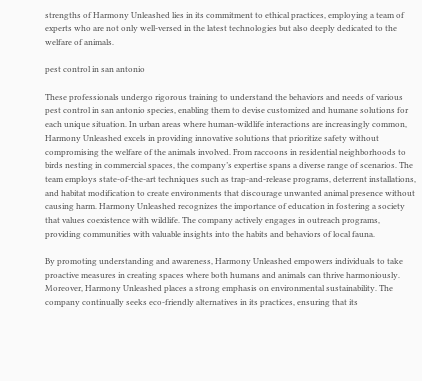strengths of Harmony Unleashed lies in its commitment to ethical practices, employing a team of experts who are not only well-versed in the latest technologies but also deeply dedicated to the welfare of animals.

pest control in san antonio

These professionals undergo rigorous training to understand the behaviors and needs of various pest control in san antonio species, enabling them to devise customized and humane solutions for each unique situation. In urban areas where human-wildlife interactions are increasingly common, Harmony Unleashed excels in providing innovative solutions that prioritize safety without compromising the welfare of the animals involved. From raccoons in residential neighborhoods to birds nesting in commercial spaces, the company’s expertise spans a diverse range of scenarios. The team employs state-of-the-art techniques such as trap-and-release programs, deterrent installations, and habitat modification to create environments that discourage unwanted animal presence without causing harm. Harmony Unleashed recognizes the importance of education in fostering a society that values coexistence with wildlife. The company actively engages in outreach programs, providing communities with valuable insights into the habits and behaviors of local fauna.

By promoting understanding and awareness, Harmony Unleashed empowers individuals to take proactive measures in creating spaces where both humans and animals can thrive harmoniously. Moreover, Harmony Unleashed places a strong emphasis on environmental sustainability. The company continually seeks eco-friendly alternatives in its practices, ensuring that its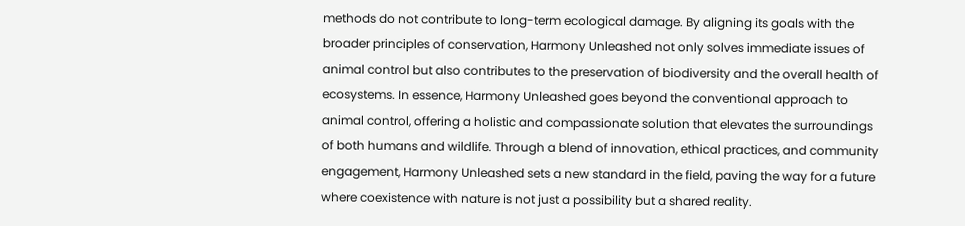methods do not contribute to long-term ecological damage. By aligning its goals with the broader principles of conservation, Harmony Unleashed not only solves immediate issues of animal control but also contributes to the preservation of biodiversity and the overall health of ecosystems. In essence, Harmony Unleashed goes beyond the conventional approach to animal control, offering a holistic and compassionate solution that elevates the surroundings of both humans and wildlife. Through a blend of innovation, ethical practices, and community engagement, Harmony Unleashed sets a new standard in the field, paving the way for a future where coexistence with nature is not just a possibility but a shared reality.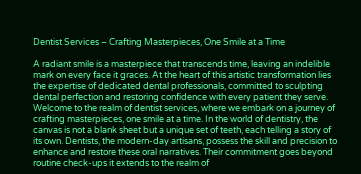Dentist Services – Crafting Masterpieces, One Smile at a Time

A radiant smile is a masterpiece that transcends time, leaving an indelible mark on every face it graces. At the heart of this artistic transformation lies the expertise of dedicated dental professionals, committed to sculpting dental perfection and restoring confidence with every patient they serve. Welcome to the realm of dentist services, where we embark on a journey of crafting masterpieces, one smile at a time. In the world of dentistry, the canvas is not a blank sheet but a unique set of teeth, each telling a story of its own. Dentists, the modern-day artisans, possess the skill and precision to enhance and restore these oral narratives. Their commitment goes beyond routine check-ups it extends to the realm of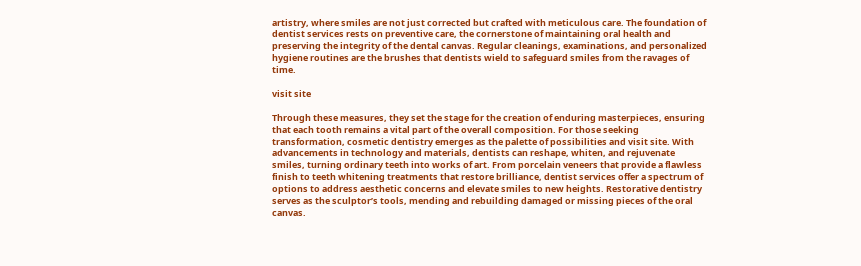artistry, where smiles are not just corrected but crafted with meticulous care. The foundation of dentist services rests on preventive care, the cornerstone of maintaining oral health and preserving the integrity of the dental canvas. Regular cleanings, examinations, and personalized hygiene routines are the brushes that dentists wield to safeguard smiles from the ravages of time.

visit site

Through these measures, they set the stage for the creation of enduring masterpieces, ensuring that each tooth remains a vital part of the overall composition. For those seeking transformation, cosmetic dentistry emerges as the palette of possibilities and visit site. With advancements in technology and materials, dentists can reshape, whiten, and rejuvenate smiles, turning ordinary teeth into works of art. From porcelain veneers that provide a flawless finish to teeth whitening treatments that restore brilliance, dentist services offer a spectrum of options to address aesthetic concerns and elevate smiles to new heights. Restorative dentistry serves as the sculptor’s tools, mending and rebuilding damaged or missing pieces of the oral canvas.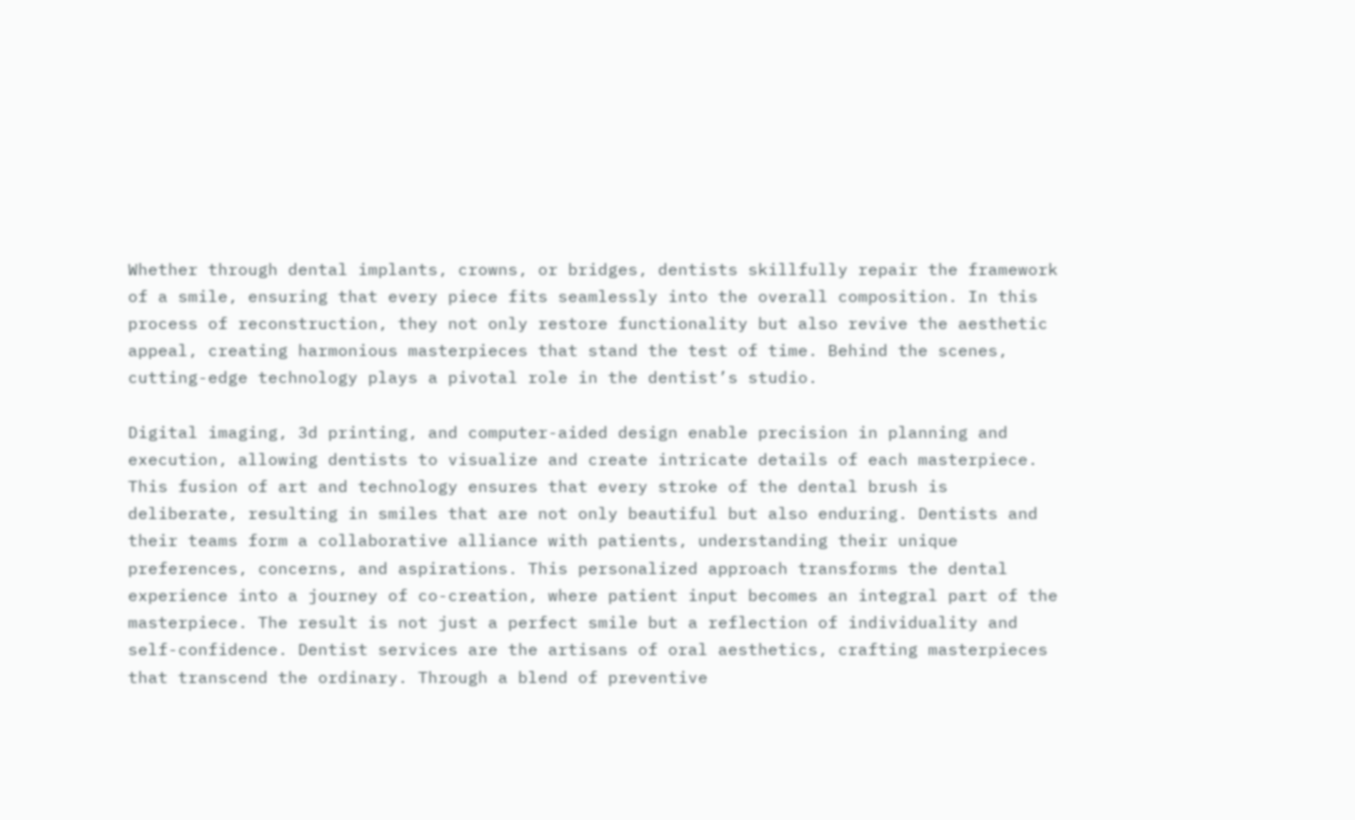Whether through dental implants, crowns, or bridges, dentists skillfully repair the framework of a smile, ensuring that every piece fits seamlessly into the overall composition. In this process of reconstruction, they not only restore functionality but also revive the aesthetic appeal, creating harmonious masterpieces that stand the test of time. Behind the scenes, cutting-edge technology plays a pivotal role in the dentist’s studio.

Digital imaging, 3d printing, and computer-aided design enable precision in planning and execution, allowing dentists to visualize and create intricate details of each masterpiece. This fusion of art and technology ensures that every stroke of the dental brush is deliberate, resulting in smiles that are not only beautiful but also enduring. Dentists and their teams form a collaborative alliance with patients, understanding their unique preferences, concerns, and aspirations. This personalized approach transforms the dental experience into a journey of co-creation, where patient input becomes an integral part of the masterpiece. The result is not just a perfect smile but a reflection of individuality and self-confidence. Dentist services are the artisans of oral aesthetics, crafting masterpieces that transcend the ordinary. Through a blend of preventive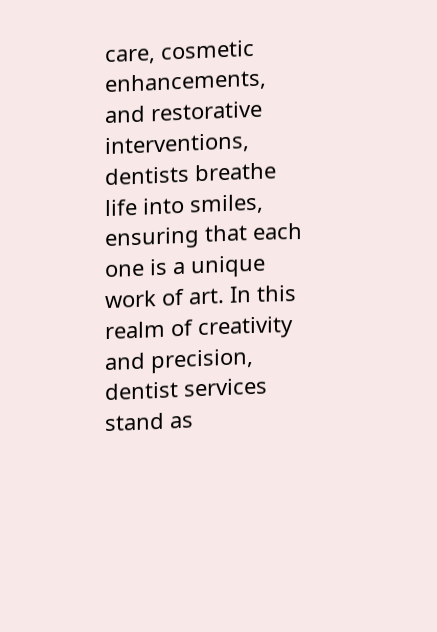care, cosmetic enhancements, and restorative interventions, dentists breathe life into smiles, ensuring that each one is a unique work of art. In this realm of creativity and precision, dentist services stand as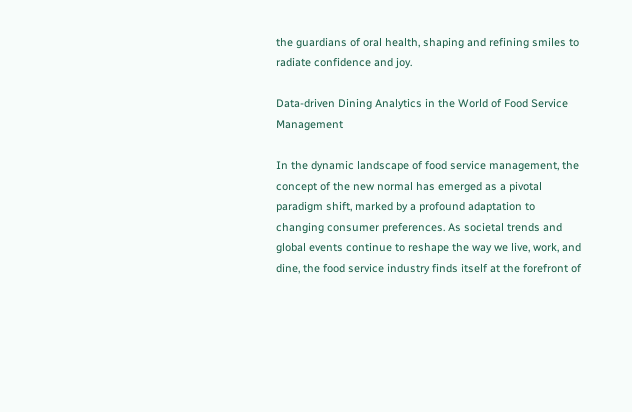the guardians of oral health, shaping and refining smiles to radiate confidence and joy.

Data-driven Dining Analytics in the World of Food Service Management

In the dynamic landscape of food service management, the concept of the new normal has emerged as a pivotal paradigm shift, marked by a profound adaptation to changing consumer preferences. As societal trends and global events continue to reshape the way we live, work, and dine, the food service industry finds itself at the forefront of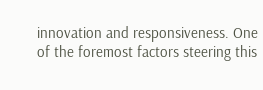innovation and responsiveness. One of the foremost factors steering this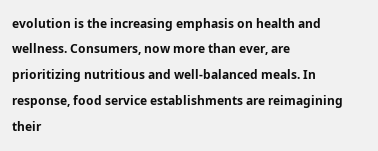evolution is the increasing emphasis on health and wellness. Consumers, now more than ever, are prioritizing nutritious and well-balanced meals. In response, food service establishments are reimagining their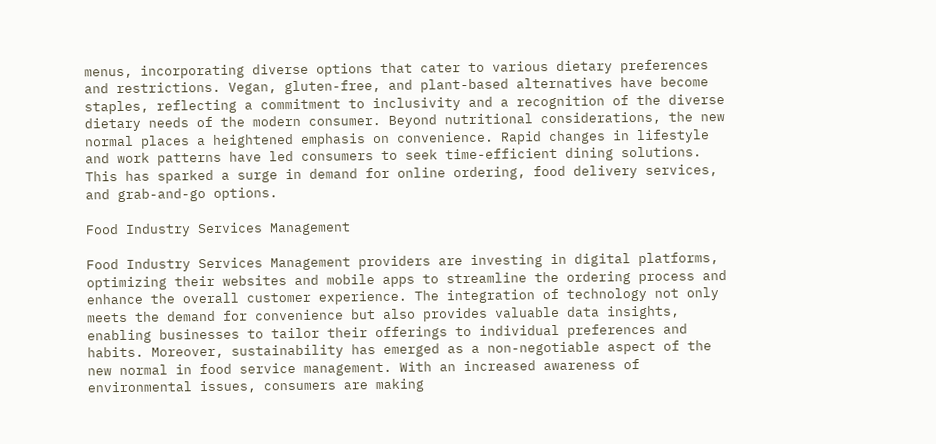menus, incorporating diverse options that cater to various dietary preferences and restrictions. Vegan, gluten-free, and plant-based alternatives have become staples, reflecting a commitment to inclusivity and a recognition of the diverse dietary needs of the modern consumer. Beyond nutritional considerations, the new normal places a heightened emphasis on convenience. Rapid changes in lifestyle and work patterns have led consumers to seek time-efficient dining solutions. This has sparked a surge in demand for online ordering, food delivery services, and grab-and-go options.

Food Industry Services Management

Food Industry Services Management providers are investing in digital platforms, optimizing their websites and mobile apps to streamline the ordering process and enhance the overall customer experience. The integration of technology not only meets the demand for convenience but also provides valuable data insights, enabling businesses to tailor their offerings to individual preferences and habits. Moreover, sustainability has emerged as a non-negotiable aspect of the new normal in food service management. With an increased awareness of environmental issues, consumers are making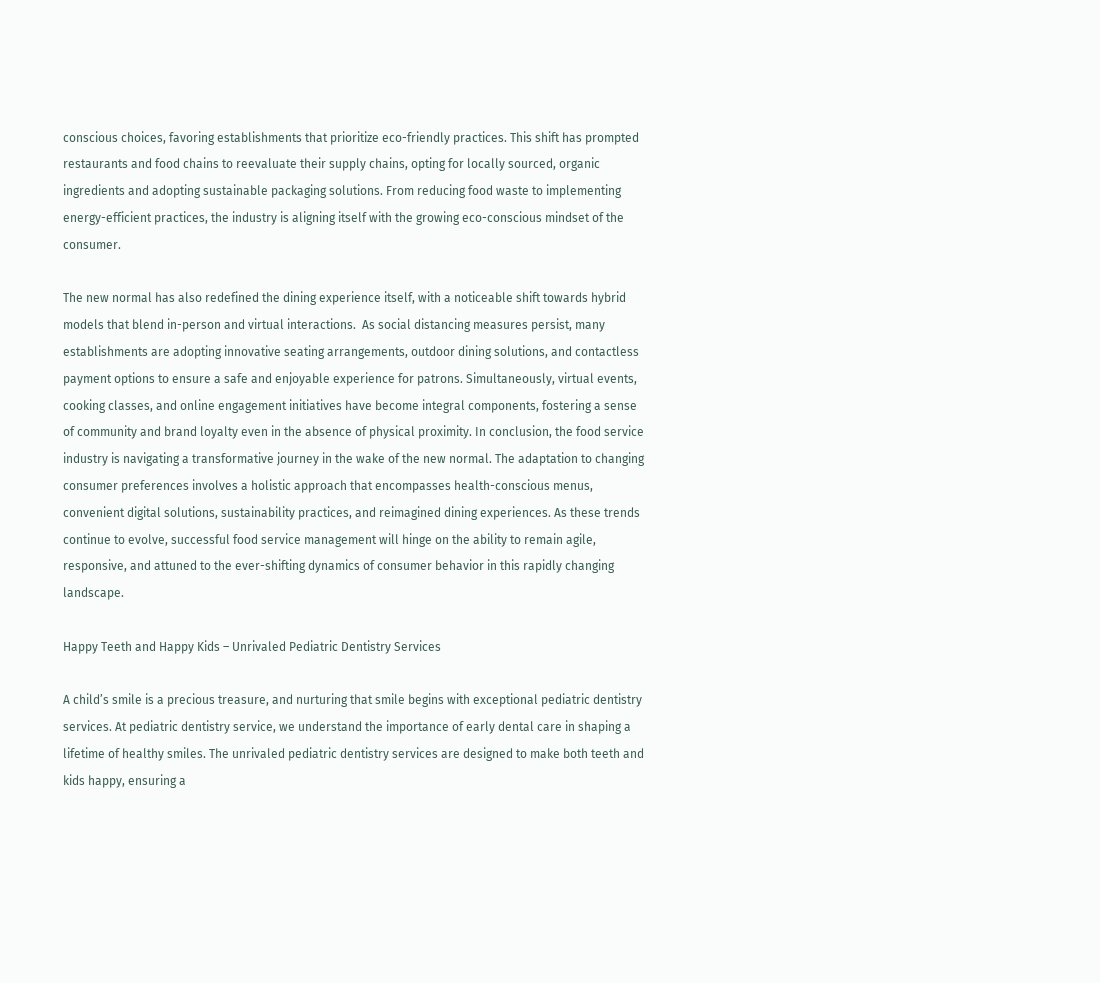conscious choices, favoring establishments that prioritize eco-friendly practices. This shift has prompted restaurants and food chains to reevaluate their supply chains, opting for locally sourced, organic ingredients and adopting sustainable packaging solutions. From reducing food waste to implementing energy-efficient practices, the industry is aligning itself with the growing eco-conscious mindset of the consumer.

The new normal has also redefined the dining experience itself, with a noticeable shift towards hybrid models that blend in-person and virtual interactions.  As social distancing measures persist, many establishments are adopting innovative seating arrangements, outdoor dining solutions, and contactless payment options to ensure a safe and enjoyable experience for patrons. Simultaneously, virtual events, cooking classes, and online engagement initiatives have become integral components, fostering a sense of community and brand loyalty even in the absence of physical proximity. In conclusion, the food service industry is navigating a transformative journey in the wake of the new normal. The adaptation to changing consumer preferences involves a holistic approach that encompasses health-conscious menus, convenient digital solutions, sustainability practices, and reimagined dining experiences. As these trends continue to evolve, successful food service management will hinge on the ability to remain agile, responsive, and attuned to the ever-shifting dynamics of consumer behavior in this rapidly changing landscape.

Happy Teeth and Happy Kids – Unrivaled Pediatric Dentistry Services

A child’s smile is a precious treasure, and nurturing that smile begins with exceptional pediatric dentistry services. At pediatric dentistry service, we understand the importance of early dental care in shaping a lifetime of healthy smiles. The unrivaled pediatric dentistry services are designed to make both teeth and kids happy, ensuring a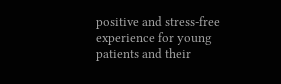positive and stress-free experience for young patients and their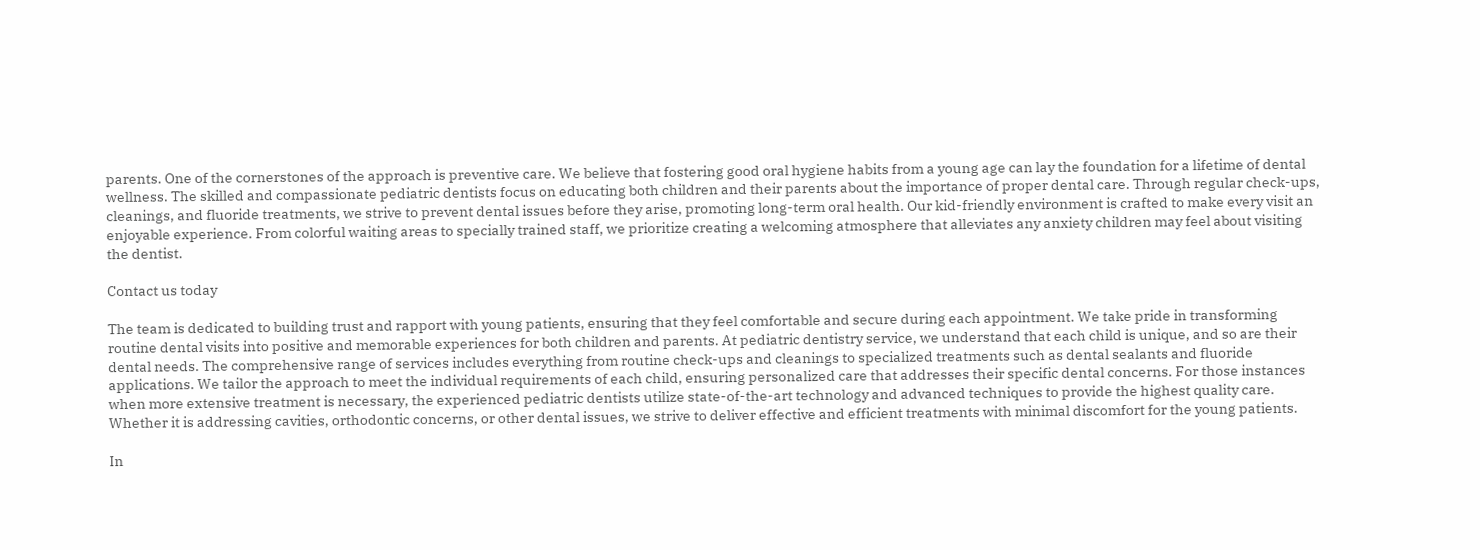parents. One of the cornerstones of the approach is preventive care. We believe that fostering good oral hygiene habits from a young age can lay the foundation for a lifetime of dental wellness. The skilled and compassionate pediatric dentists focus on educating both children and their parents about the importance of proper dental care. Through regular check-ups, cleanings, and fluoride treatments, we strive to prevent dental issues before they arise, promoting long-term oral health. Our kid-friendly environment is crafted to make every visit an enjoyable experience. From colorful waiting areas to specially trained staff, we prioritize creating a welcoming atmosphere that alleviates any anxiety children may feel about visiting the dentist.

Contact us today

The team is dedicated to building trust and rapport with young patients, ensuring that they feel comfortable and secure during each appointment. We take pride in transforming routine dental visits into positive and memorable experiences for both children and parents. At pediatric dentistry service, we understand that each child is unique, and so are their dental needs. The comprehensive range of services includes everything from routine check-ups and cleanings to specialized treatments such as dental sealants and fluoride applications. We tailor the approach to meet the individual requirements of each child, ensuring personalized care that addresses their specific dental concerns. For those instances when more extensive treatment is necessary, the experienced pediatric dentists utilize state-of-the-art technology and advanced techniques to provide the highest quality care. Whether it is addressing cavities, orthodontic concerns, or other dental issues, we strive to deliver effective and efficient treatments with minimal discomfort for the young patients.

In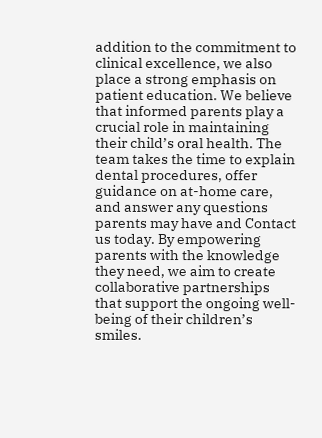addition to the commitment to clinical excellence, we also place a strong emphasis on patient education. We believe that informed parents play a crucial role in maintaining their child’s oral health. The team takes the time to explain dental procedures, offer guidance on at-home care, and answer any questions parents may have and Contact us today. By empowering parents with the knowledge they need, we aim to create collaborative partnerships that support the ongoing well-being of their children’s smiles.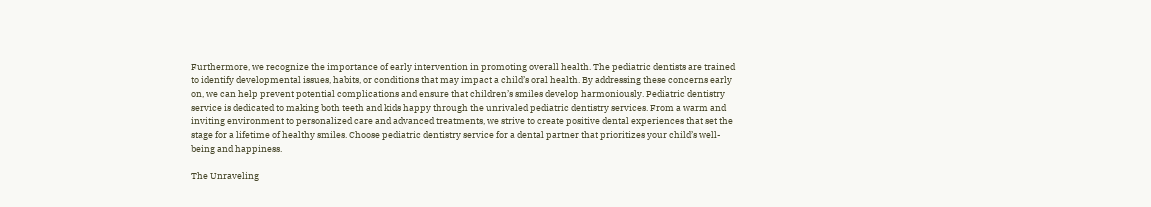Furthermore, we recognize the importance of early intervention in promoting overall health. The pediatric dentists are trained to identify developmental issues, habits, or conditions that may impact a child’s oral health. By addressing these concerns early on, we can help prevent potential complications and ensure that children’s smiles develop harmoniously. Pediatric dentistry service is dedicated to making both teeth and kids happy through the unrivaled pediatric dentistry services. From a warm and inviting environment to personalized care and advanced treatments, we strive to create positive dental experiences that set the stage for a lifetime of healthy smiles. Choose pediatric dentistry service for a dental partner that prioritizes your child’s well-being and happiness.

The Unraveling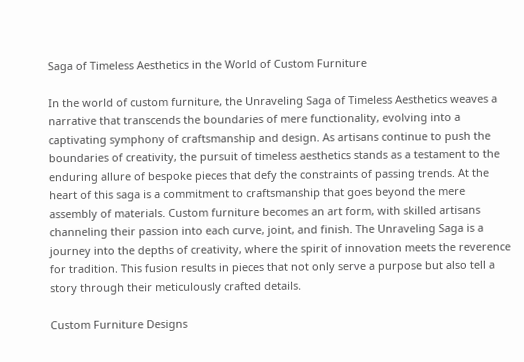Saga of Timeless Aesthetics in the World of Custom Furniture

In the world of custom furniture, the Unraveling Saga of Timeless Aesthetics weaves a narrative that transcends the boundaries of mere functionality, evolving into a captivating symphony of craftsmanship and design. As artisans continue to push the boundaries of creativity, the pursuit of timeless aesthetics stands as a testament to the enduring allure of bespoke pieces that defy the constraints of passing trends. At the heart of this saga is a commitment to craftsmanship that goes beyond the mere assembly of materials. Custom furniture becomes an art form, with skilled artisans channeling their passion into each curve, joint, and finish. The Unraveling Saga is a journey into the depths of creativity, where the spirit of innovation meets the reverence for tradition. This fusion results in pieces that not only serve a purpose but also tell a story through their meticulously crafted details.

Custom Furniture Designs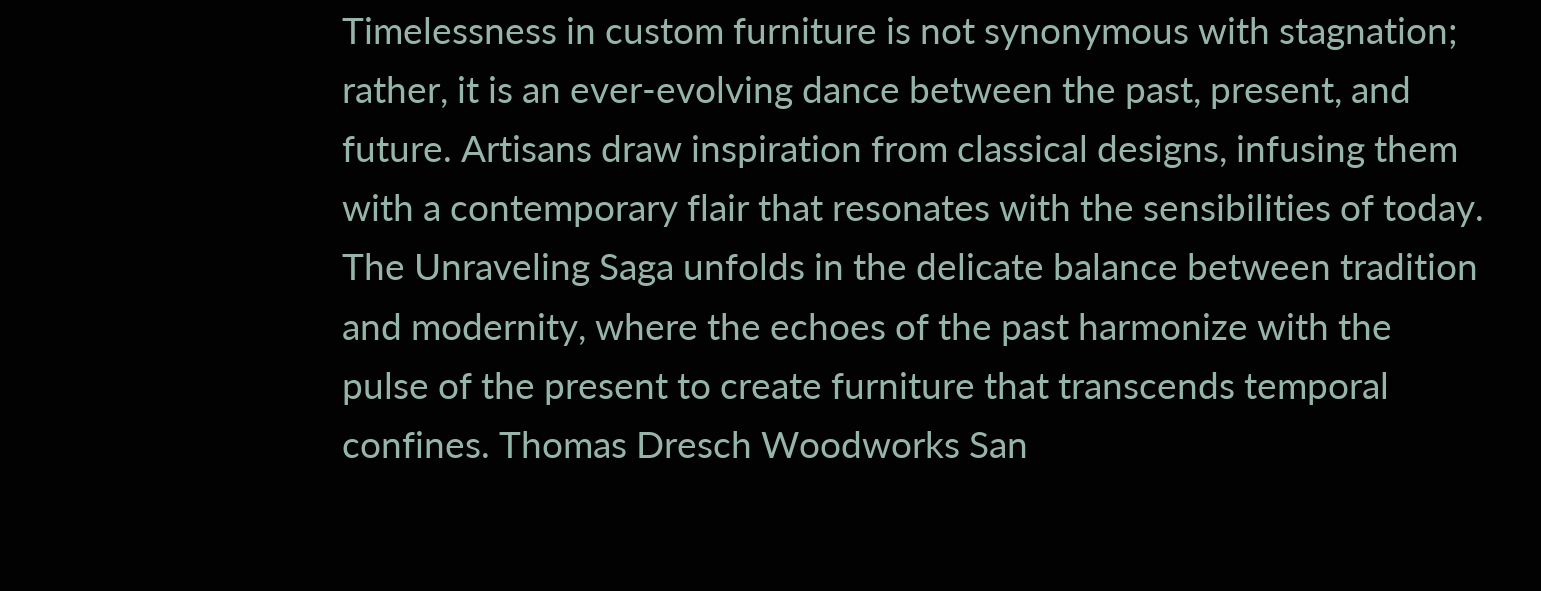Timelessness in custom furniture is not synonymous with stagnation; rather, it is an ever-evolving dance between the past, present, and future. Artisans draw inspiration from classical designs, infusing them with a contemporary flair that resonates with the sensibilities of today. The Unraveling Saga unfolds in the delicate balance between tradition and modernity, where the echoes of the past harmonize with the pulse of the present to create furniture that transcends temporal confines. Thomas Dresch Woodworks San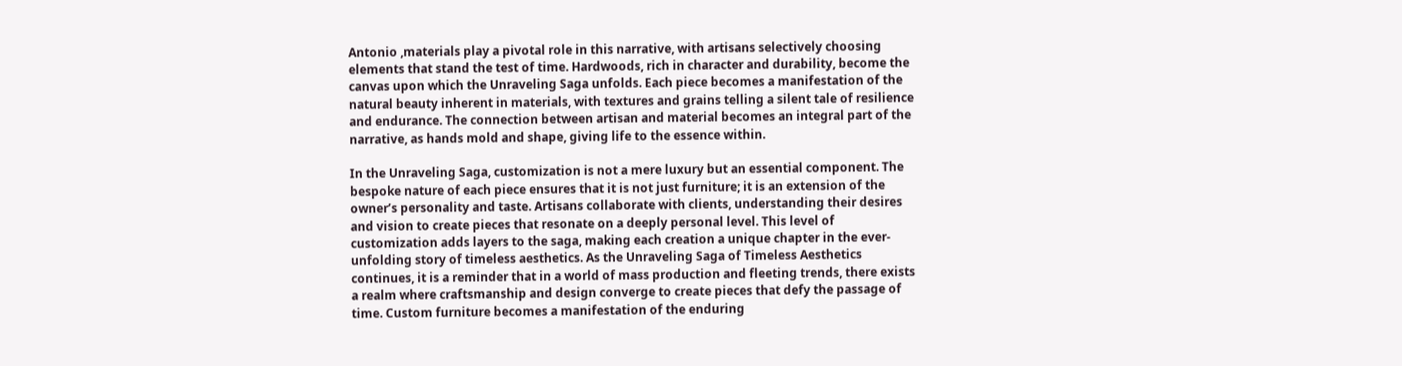Antonio ,materials play a pivotal role in this narrative, with artisans selectively choosing elements that stand the test of time. Hardwoods, rich in character and durability, become the canvas upon which the Unraveling Saga unfolds. Each piece becomes a manifestation of the natural beauty inherent in materials, with textures and grains telling a silent tale of resilience and endurance. The connection between artisan and material becomes an integral part of the narrative, as hands mold and shape, giving life to the essence within.

In the Unraveling Saga, customization is not a mere luxury but an essential component. The bespoke nature of each piece ensures that it is not just furniture; it is an extension of the owner’s personality and taste. Artisans collaborate with clients, understanding their desires and vision to create pieces that resonate on a deeply personal level. This level of customization adds layers to the saga, making each creation a unique chapter in the ever-unfolding story of timeless aesthetics. As the Unraveling Saga of Timeless Aesthetics continues, it is a reminder that in a world of mass production and fleeting trends, there exists a realm where craftsmanship and design converge to create pieces that defy the passage of time. Custom furniture becomes a manifestation of the enduring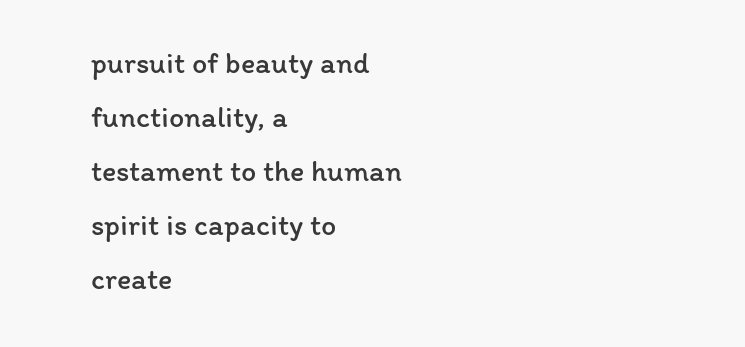pursuit of beauty and functionality, a testament to the human spirit is capacity to create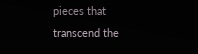pieces that transcend the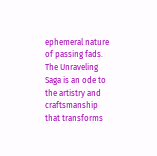ephemeral nature of passing fads. The Unraveling Saga is an ode to the artistry and craftsmanship that transforms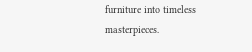furniture into timeless masterpieces.